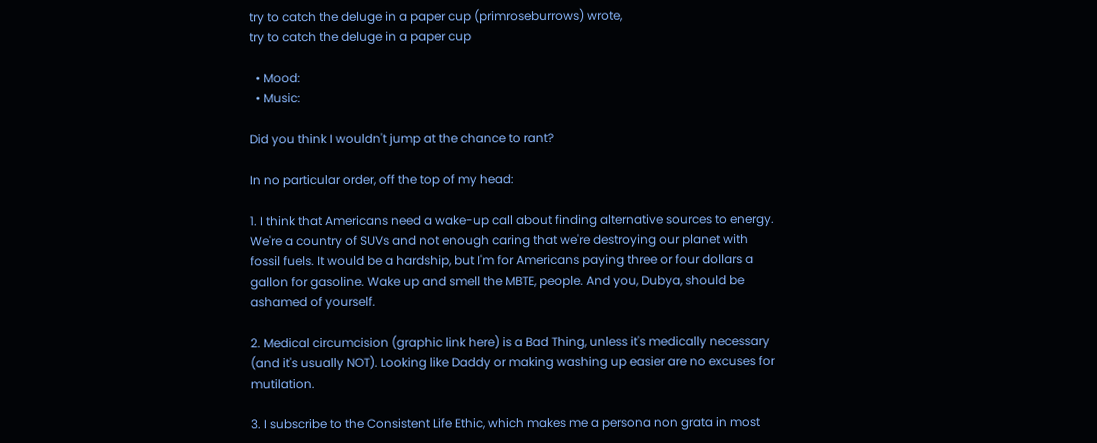try to catch the deluge in a paper cup (primroseburrows) wrote,
try to catch the deluge in a paper cup

  • Mood:
  • Music:

Did you think I wouldn't jump at the chance to rant?

In no particular order, off the top of my head:

1. I think that Americans need a wake-up call about finding alternative sources to energy. We're a country of SUVs and not enough caring that we're destroying our planet with fossil fuels. It would be a hardship, but I'm for Americans paying three or four dollars a gallon for gasoline. Wake up and smell the MBTE, people. And you, Dubya, should be ashamed of yourself.

2. Medical circumcision (graphic link here) is a Bad Thing, unless it's medically necessary (and it's usually NOT). Looking like Daddy or making washing up easier are no excuses for mutilation.

3. I subscribe to the Consistent Life Ethic, which makes me a persona non grata in most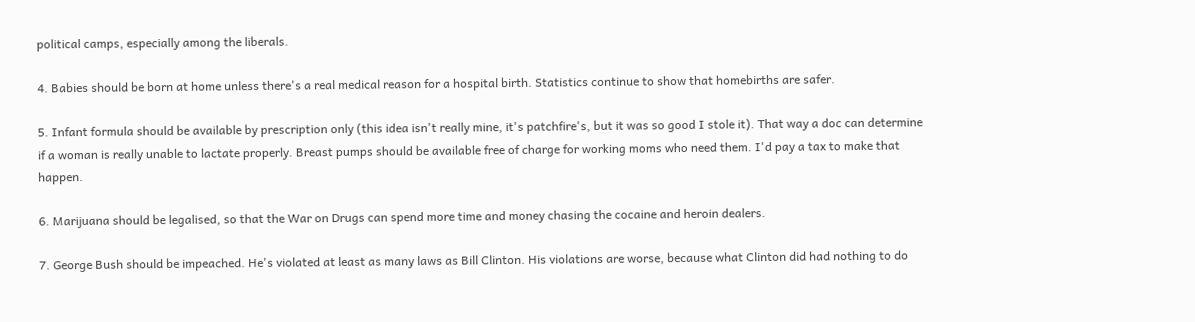political camps, especially among the liberals.

4. Babies should be born at home unless there's a real medical reason for a hospital birth. Statistics continue to show that homebirths are safer.

5. Infant formula should be available by prescription only (this idea isn't really mine, it's patchfire's, but it was so good I stole it). That way a doc can determine if a woman is really unable to lactate properly. Breast pumps should be available free of charge for working moms who need them. I'd pay a tax to make that happen.

6. Marijuana should be legalised, so that the War on Drugs can spend more time and money chasing the cocaine and heroin dealers.

7. George Bush should be impeached. He's violated at least as many laws as Bill Clinton. His violations are worse, because what Clinton did had nothing to do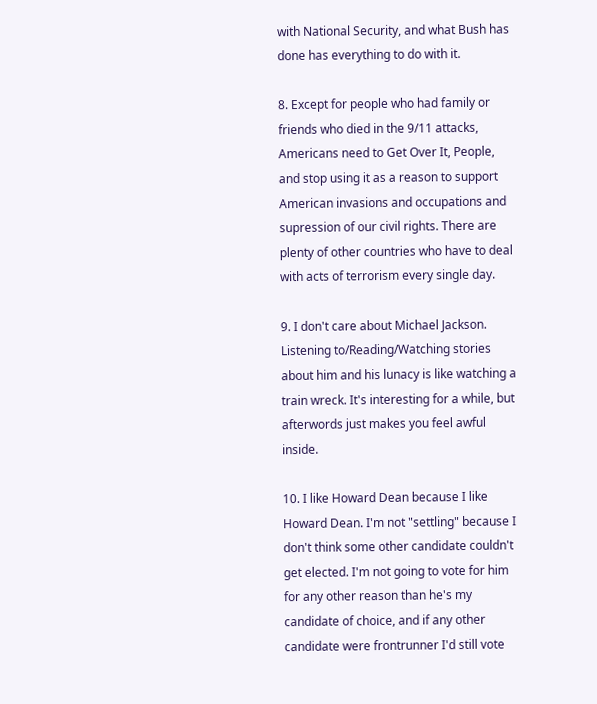with National Security, and what Bush has done has everything to do with it.

8. Except for people who had family or friends who died in the 9/11 attacks, Americans need to Get Over It, People, and stop using it as a reason to support American invasions and occupations and supression of our civil rights. There are plenty of other countries who have to deal with acts of terrorism every single day.

9. I don't care about Michael Jackson. Listening to/Reading/Watching stories about him and his lunacy is like watching a train wreck. It's interesting for a while, but afterwords just makes you feel awful inside.

10. I like Howard Dean because I like Howard Dean. I'm not "settling" because I don't think some other candidate couldn't get elected. I'm not going to vote for him for any other reason than he's my candidate of choice, and if any other candidate were frontrunner I'd still vote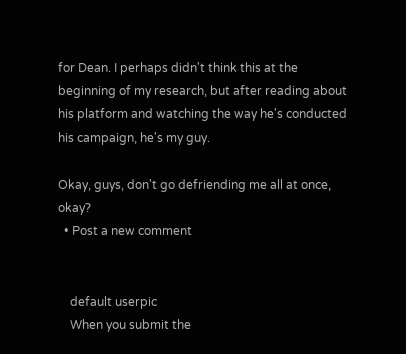for Dean. I perhaps didn't think this at the beginning of my research, but after reading about his platform and watching the way he's conducted his campaign, he's my guy.

Okay, guys, don't go defriending me all at once, okay?
  • Post a new comment


    default userpic
    When you submit the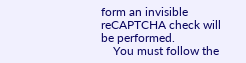form an invisible reCAPTCHA check will be performed.
    You must follow the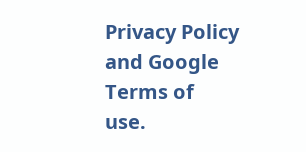Privacy Policy and Google Terms of use.